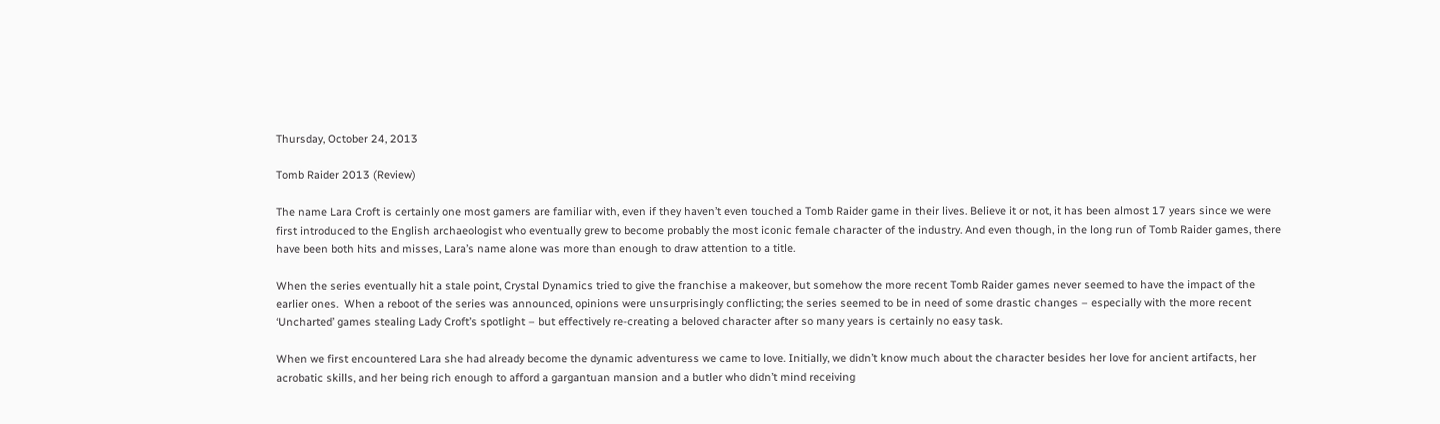Thursday, October 24, 2013

Tomb Raider 2013 (Review)

The name Lara Croft is certainly one most gamers are familiar with, even if they haven’t even touched a Tomb Raider game in their lives. Believe it or not, it has been almost 17 years since we were first introduced to the English archaeologist who eventually grew to become probably the most iconic female character of the industry. And even though, in the long run of Tomb Raider games, there have been both hits and misses, Lara’s name alone was more than enough to draw attention to a title.

When the series eventually hit a stale point, Crystal Dynamics tried to give the franchise a makeover, but somehow the more recent Tomb Raider games never seemed to have the impact of the earlier ones.  When a reboot of the series was announced, opinions were unsurprisingly conflicting; the series seemed to be in need of some drastic changes – especially with the more recent ‘Uncharted’ games stealing Lady Croft’s spotlight – but effectively re-creating a beloved character after so many years is certainly no easy task.

When we first encountered Lara she had already become the dynamic adventuress we came to love. Initially, we didn’t know much about the character besides her love for ancient artifacts, her acrobatic skills, and her being rich enough to afford a gargantuan mansion and a butler who didn’t mind receiving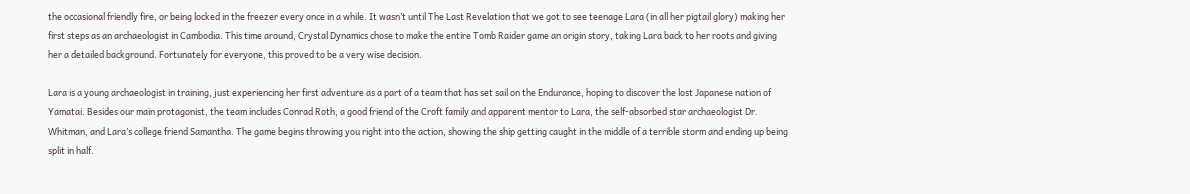the occasional friendly fire, or being locked in the freezer every once in a while. It wasn’t until The Last Revelation that we got to see teenage Lara (in all her pigtail glory) making her first steps as an archaeologist in Cambodia. This time around, Crystal Dynamics chose to make the entire Tomb Raider game an origin story, taking Lara back to her roots and giving her a detailed background. Fortunately for everyone, this proved to be a very wise decision.

Lara is a young archaeologist in training, just experiencing her first adventure as a part of a team that has set sail on the Endurance, hoping to discover the lost Japanese nation of Yamatai. Besides our main protagonist, the team includes Conrad Roth, a good friend of the Croft family and apparent mentor to Lara, the self-absorbed star archaeologist Dr. Whitman, and Lara’s college friend Samantha. The game begins throwing you right into the action, showing the ship getting caught in the middle of a terrible storm and ending up being split in half.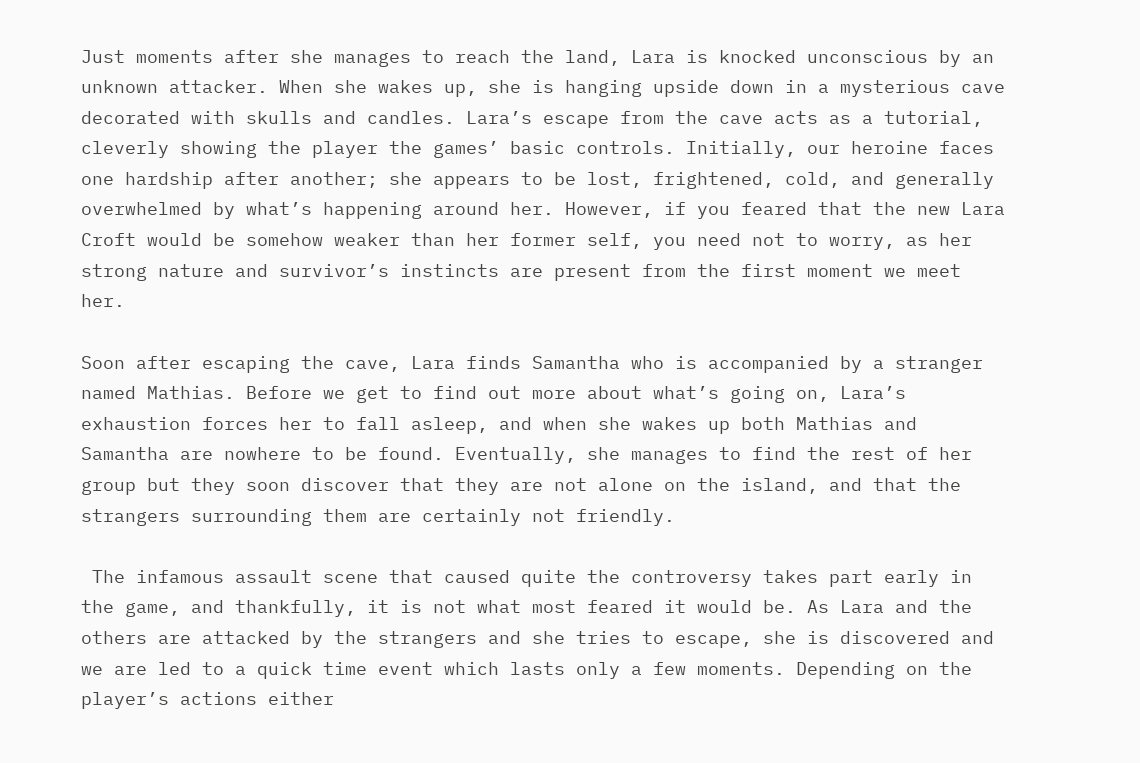Just moments after she manages to reach the land, Lara is knocked unconscious by an unknown attacker. When she wakes up, she is hanging upside down in a mysterious cave decorated with skulls and candles. Lara’s escape from the cave acts as a tutorial, cleverly showing the player the games’ basic controls. Initially, our heroine faces one hardship after another; she appears to be lost, frightened, cold, and generally overwhelmed by what’s happening around her. However, if you feared that the new Lara Croft would be somehow weaker than her former self, you need not to worry, as her strong nature and survivor’s instincts are present from the first moment we meet her.

Soon after escaping the cave, Lara finds Samantha who is accompanied by a stranger named Mathias. Before we get to find out more about what’s going on, Lara’s exhaustion forces her to fall asleep, and when she wakes up both Mathias and Samantha are nowhere to be found. Eventually, she manages to find the rest of her group but they soon discover that they are not alone on the island, and that the strangers surrounding them are certainly not friendly.

 The infamous assault scene that caused quite the controversy takes part early in the game, and thankfully, it is not what most feared it would be. As Lara and the others are attacked by the strangers and she tries to escape, she is discovered and we are led to a quick time event which lasts only a few moments. Depending on the player’s actions either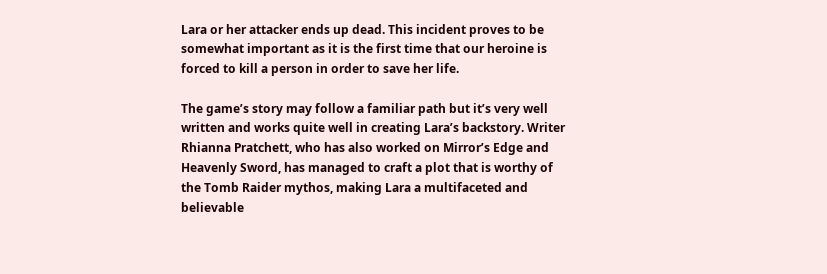Lara or her attacker ends up dead. This incident proves to be somewhat important as it is the first time that our heroine is forced to kill a person in order to save her life.

The game’s story may follow a familiar path but it’s very well written and works quite well in creating Lara’s backstory. Writer Rhianna Pratchett, who has also worked on Mirror’s Edge and Heavenly Sword, has managed to craft a plot that is worthy of the Tomb Raider mythos, making Lara a multifaceted and believable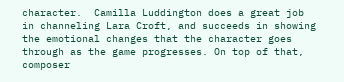character.  Camilla Luddington does a great job in channeling Lara Croft, and succeeds in showing the emotional changes that the character goes through as the game progresses. On top of that, composer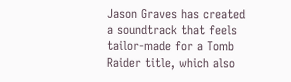Jason Graves has created a soundtrack that feels tailor-made for a Tomb Raider title, which also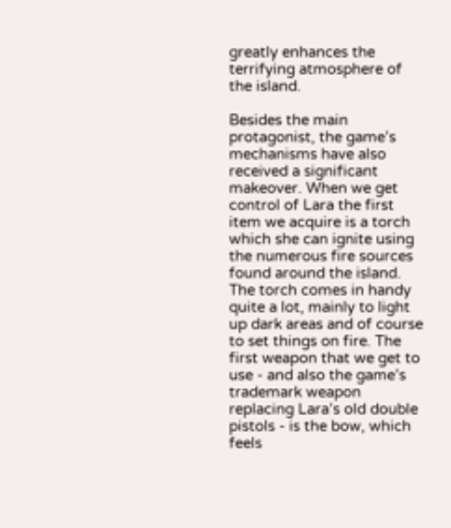greatly enhances the terrifying atmosphere of the island.

Besides the main protagonist, the game’s mechanisms have also received a significant makeover. When we get control of Lara the first item we acquire is a torch which she can ignite using the numerous fire sources found around the island. The torch comes in handy quite a lot, mainly to light up dark areas and of course to set things on fire. The first weapon that we get to use - and also the game’s trademark weapon replacing Lara’s old double pistols - is the bow, which feels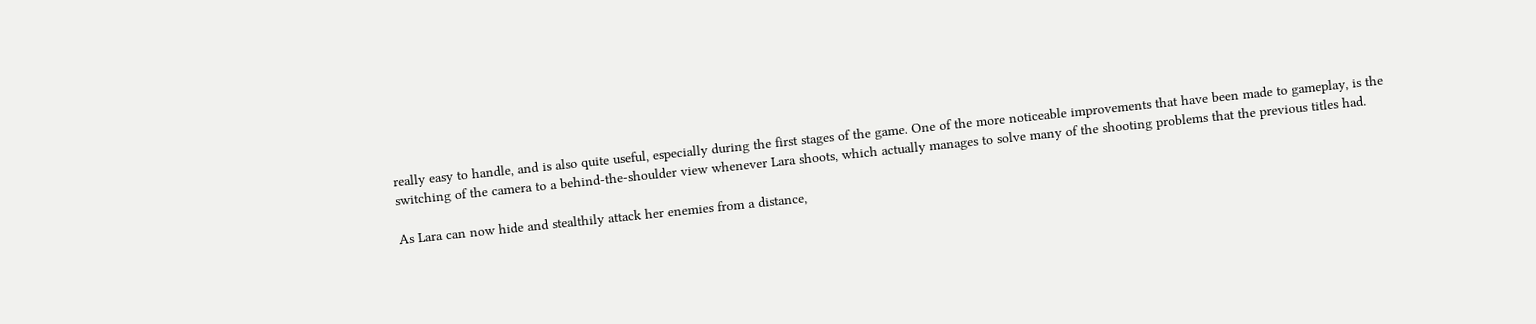really easy to handle, and is also quite useful, especially during the first stages of the game. One of the more noticeable improvements that have been made to gameplay, is the switching of the camera to a behind-the-shoulder view whenever Lara shoots, which actually manages to solve many of the shooting problems that the previous titles had.

As Lara can now hide and stealthily attack her enemies from a distance,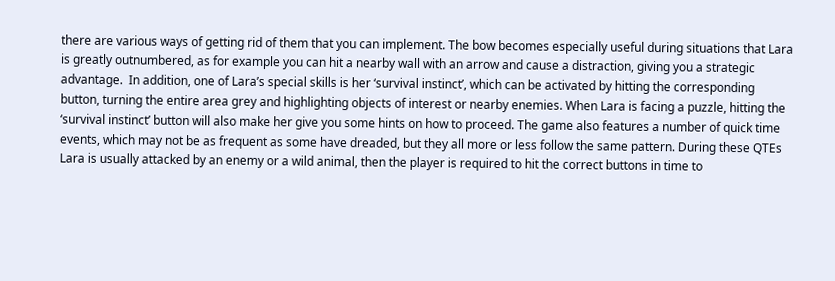there are various ways of getting rid of them that you can implement. The bow becomes especially useful during situations that Lara is greatly outnumbered, as for example you can hit a nearby wall with an arrow and cause a distraction, giving you a strategic advantage.  In addition, one of Lara’s special skills is her ‘survival instinct’, which can be activated by hitting the corresponding button, turning the entire area grey and highlighting objects of interest or nearby enemies. When Lara is facing a puzzle, hitting the ‘survival instinct’ button will also make her give you some hints on how to proceed. The game also features a number of quick time events, which may not be as frequent as some have dreaded, but they all more or less follow the same pattern. During these QTEs Lara is usually attacked by an enemy or a wild animal, then the player is required to hit the correct buttons in time to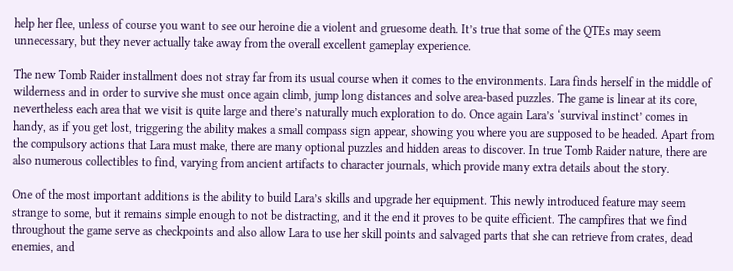help her flee, unless of course you want to see our heroine die a violent and gruesome death. It’s true that some of the QTEs may seem unnecessary, but they never actually take away from the overall excellent gameplay experience.

The new Tomb Raider installment does not stray far from its usual course when it comes to the environments. Lara finds herself in the middle of wilderness and in order to survive she must once again climb, jump long distances and solve area-based puzzles. The game is linear at its core, nevertheless each area that we visit is quite large and there’s naturally much exploration to do. Once again Lara’s ‘survival instinct’ comes in handy, as if you get lost, triggering the ability makes a small compass sign appear, showing you where you are supposed to be headed. Apart from the compulsory actions that Lara must make, there are many optional puzzles and hidden areas to discover. In true Tomb Raider nature, there are also numerous collectibles to find, varying from ancient artifacts to character journals, which provide many extra details about the story.

One of the most important additions is the ability to build Lara’s skills and upgrade her equipment. This newly introduced feature may seem strange to some, but it remains simple enough to not be distracting, and it the end it proves to be quite efficient. The campfires that we find throughout the game serve as checkpoints and also allow Lara to use her skill points and salvaged parts that she can retrieve from crates, dead enemies, and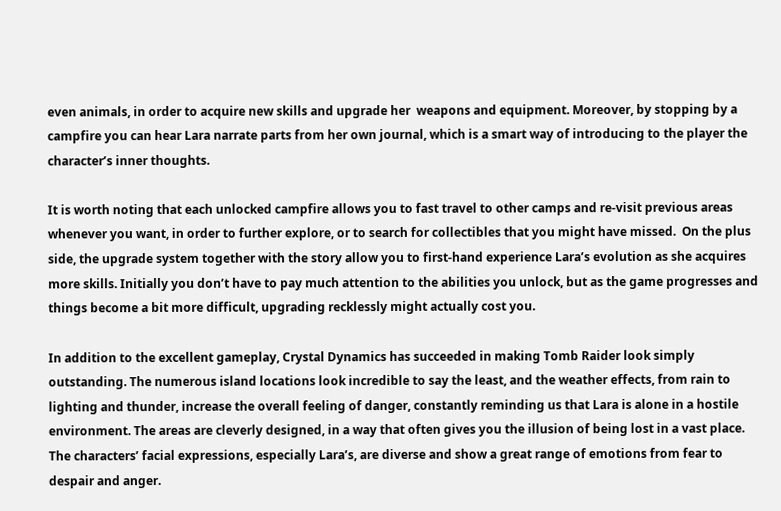even animals, in order to acquire new skills and upgrade her  weapons and equipment. Moreover, by stopping by a campfire you can hear Lara narrate parts from her own journal, which is a smart way of introducing to the player the character’s inner thoughts.

It is worth noting that each unlocked campfire allows you to fast travel to other camps and re-visit previous areas whenever you want, in order to further explore, or to search for collectibles that you might have missed.  On the plus side, the upgrade system together with the story allow you to first-hand experience Lara’s evolution as she acquires more skills. Initially you don’t have to pay much attention to the abilities you unlock, but as the game progresses and things become a bit more difficult, upgrading recklessly might actually cost you.

In addition to the excellent gameplay, Crystal Dynamics has succeeded in making Tomb Raider look simply outstanding. The numerous island locations look incredible to say the least, and the weather effects, from rain to lighting and thunder, increase the overall feeling of danger, constantly reminding us that Lara is alone in a hostile environment. The areas are cleverly designed, in a way that often gives you the illusion of being lost in a vast place. The characters’ facial expressions, especially Lara’s, are diverse and show a great range of emotions from fear to despair and anger.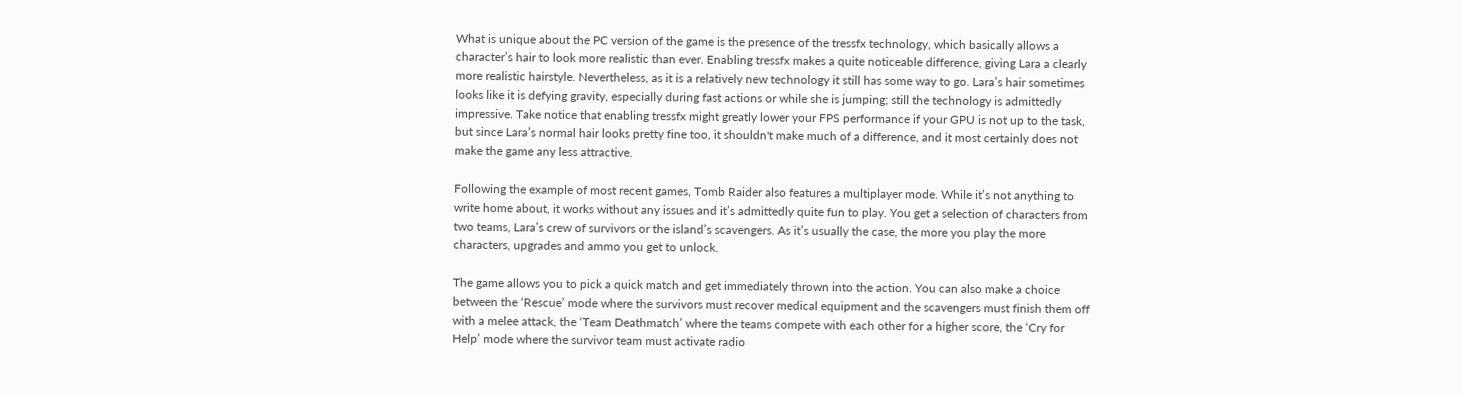What is unique about the PC version of the game is the presence of the tressfx technology, which basically allows a character’s hair to look more realistic than ever. Enabling tressfx makes a quite noticeable difference, giving Lara a clearly more realistic hairstyle. Nevertheless, as it is a relatively new technology it still has some way to go. Lara’s hair sometimes looks like it is defying gravity, especially during fast actions or while she is jumping; still the technology is admittedly impressive. Take notice that enabling tressfx might greatly lower your FPS performance if your GPU is not up to the task, but since Lara’s normal hair looks pretty fine too, it shouldn't make much of a difference, and it most certainly does not make the game any less attractive.

Following the example of most recent games, Tomb Raider also features a multiplayer mode. While it’s not anything to write home about, it works without any issues and it’s admittedly quite fun to play. You get a selection of characters from two teams, Lara’s crew of survivors or the island’s scavengers. As it’s usually the case, the more you play the more characters, upgrades and ammo you get to unlock.

The game allows you to pick a quick match and get immediately thrown into the action. You can also make a choice between the ‘Rescue’ mode where the survivors must recover medical equipment and the scavengers must finish them off with a melee attack, the ‘Team Deathmatch’ where the teams compete with each other for a higher score, the ‘Cry for Help’ mode where the survivor team must activate radio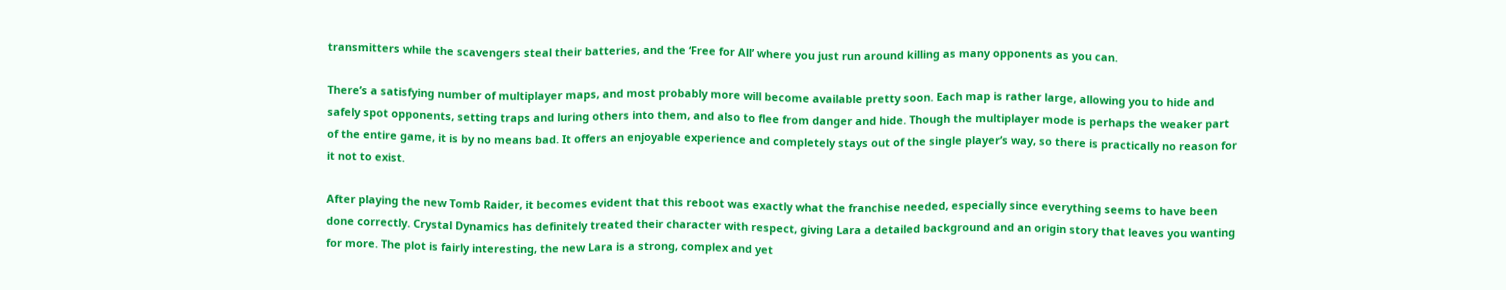transmitters while the scavengers steal their batteries, and the ‘Free for All’ where you just run around killing as many opponents as you can.

There’s a satisfying number of multiplayer maps, and most probably more will become available pretty soon. Each map is rather large, allowing you to hide and safely spot opponents, setting traps and luring others into them, and also to flee from danger and hide. Though the multiplayer mode is perhaps the weaker part of the entire game, it is by no means bad. It offers an enjoyable experience and completely stays out of the single player’s way, so there is practically no reason for it not to exist.

After playing the new Tomb Raider, it becomes evident that this reboot was exactly what the franchise needed, especially since everything seems to have been done correctly. Crystal Dynamics has definitely treated their character with respect, giving Lara a detailed background and an origin story that leaves you wanting for more. The plot is fairly interesting, the new Lara is a strong, complex and yet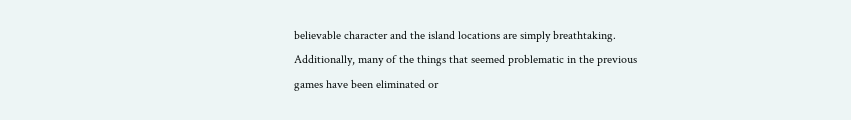believable character and the island locations are simply breathtaking. Additionally, many of the things that seemed problematic in the previous games have been eliminated or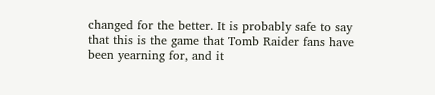changed for the better. It is probably safe to say that this is the game that Tomb Raider fans have been yearning for, and it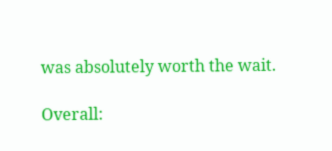was absolutely worth the wait.

Overall: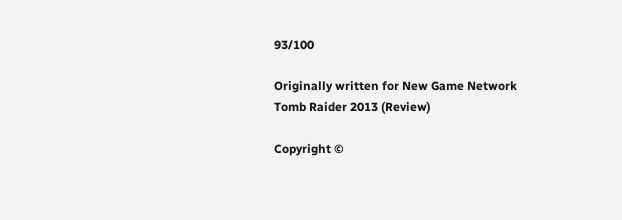93/100

Originally written for New Game Network
Tomb Raider 2013 (Review)

Copyright ©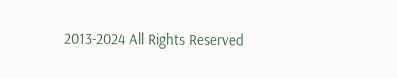2013-2024 All Rights Reserved